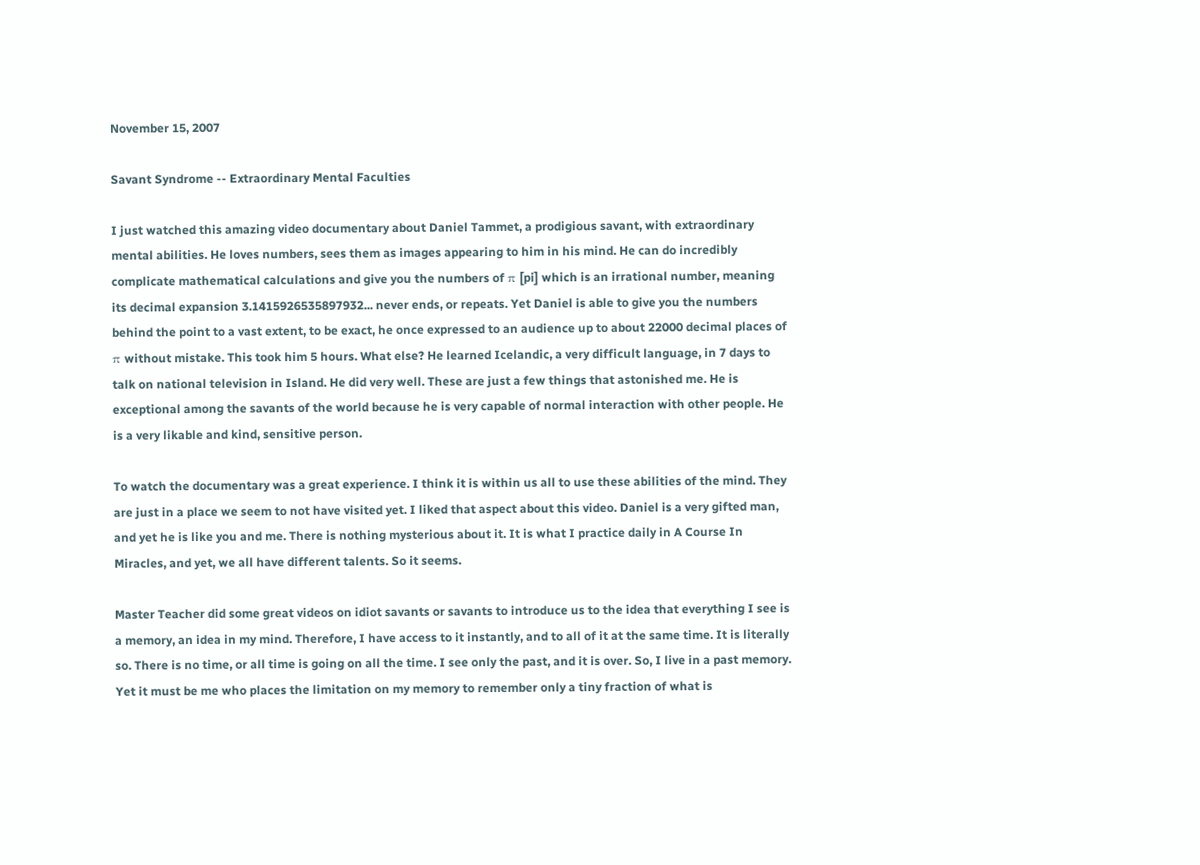November 15, 2007

Savant Syndrome -- Extraordinary Mental Faculties

I just watched this amazing video documentary about Daniel Tammet, a prodigious savant, with extraordinary mental abilities. He loves numbers, sees them as images appearing to him in his mind. He can do incredibly complicate mathematical calculations and give you the numbers of π [pi] which is an irrational number, meaning its decimal expansion 3.1415926535897932... never ends, or repeats. Yet Daniel is able to give you the numbers behind the point to a vast extent, to be exact, he once expressed to an audience up to about 22000 decimal places of π without mistake. This took him 5 hours. What else? He learned Icelandic, a very difficult language, in 7 days to talk on national television in Island. He did very well. These are just a few things that astonished me. He is exceptional among the savants of the world because he is very capable of normal interaction with other people. He is a very likable and kind, sensitive person.

To watch the documentary was a great experience. I think it is within us all to use these abilities of the mind. They are just in a place we seem to not have visited yet. I liked that aspect about this video. Daniel is a very gifted man, and yet he is like you and me. There is nothing mysterious about it. It is what I practice daily in A Course In Miracles, and yet, we all have different talents. So it seems.

Master Teacher did some great videos on idiot savants or savants to introduce us to the idea that everything I see is a memory, an idea in my mind. Therefore, I have access to it instantly, and to all of it at the same time. It is literally so. There is no time, or all time is going on all the time. I see only the past, and it is over. So, I live in a past memory. Yet it must be me who places the limitation on my memory to remember only a tiny fraction of what is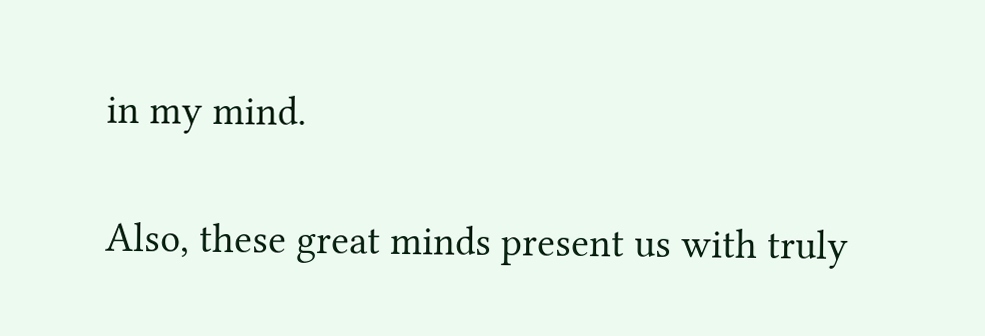in my mind.

Also, these great minds present us with truly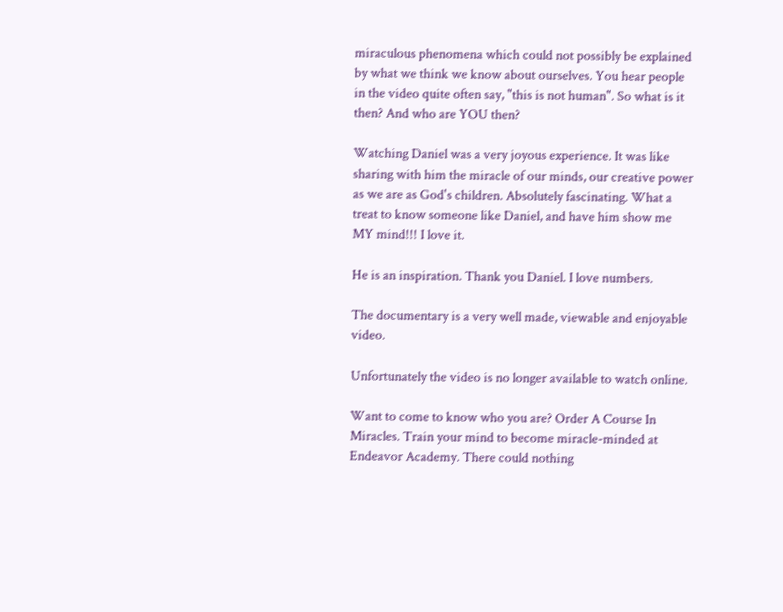miraculous phenomena which could not possibly be explained by what we think we know about ourselves. You hear people in the video quite often say, "this is not human". So what is it then? And who are YOU then?

Watching Daniel was a very joyous experience. It was like sharing with him the miracle of our minds, our creative power as we are as God's children. Absolutely fascinating. What a treat to know someone like Daniel, and have him show me MY mind!!! I love it.

He is an inspiration. Thank you Daniel. I love numbers.

The documentary is a very well made, viewable and enjoyable video.

Unfortunately the video is no longer available to watch online.

Want to come to know who you are? Order A Course In Miracles. Train your mind to become miracle-minded at Endeavor Academy. There could nothing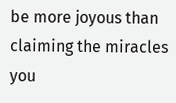be more joyous than claiming the miracles you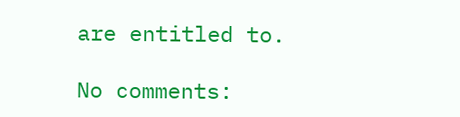are entitled to.

No comments: